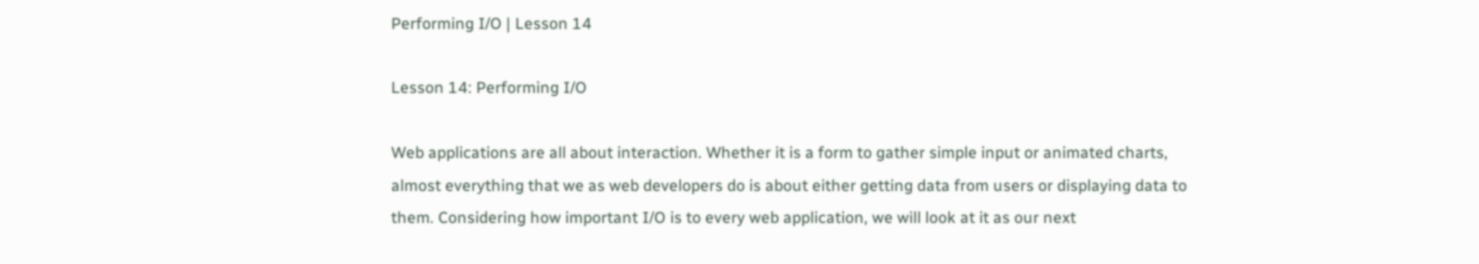Performing I/O | Lesson 14

Lesson 14: Performing I/O

Web applications are all about interaction. Whether it is a form to gather simple input or animated charts, almost everything that we as web developers do is about either getting data from users or displaying data to them. Considering how important I/O is to every web application, we will look at it as our next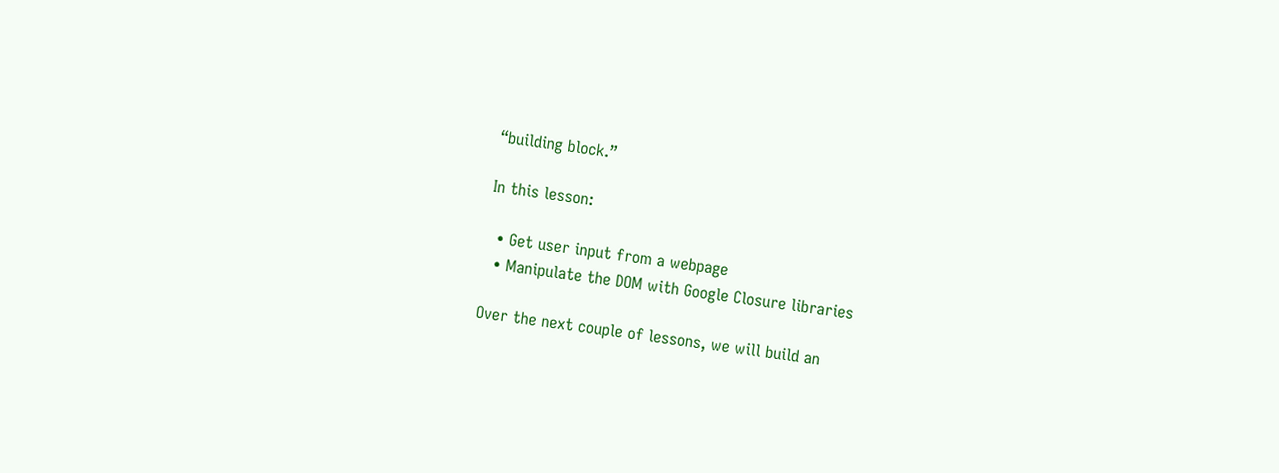“building block.”

In this lesson:

  • Get user input from a webpage
  • Manipulate the DOM with Google Closure libraries

Over the next couple of lessons, we will build an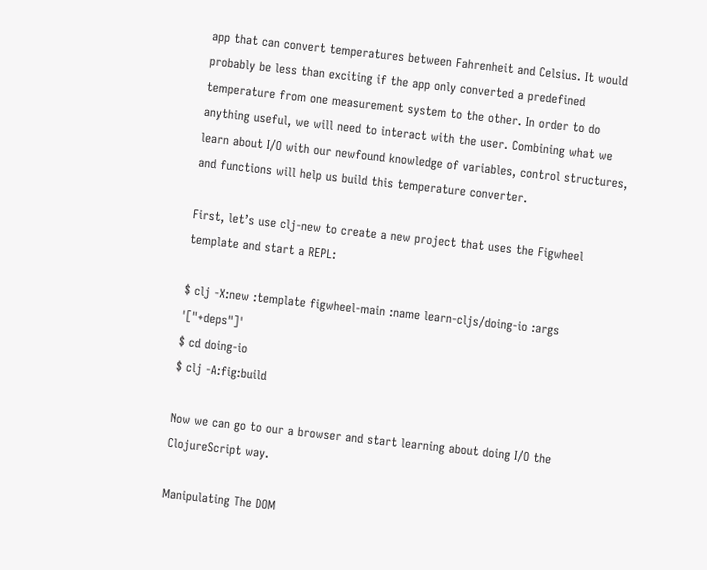app that can convert temperatures between Fahrenheit and Celsius. It would probably be less than exciting if the app only converted a predefined temperature from one measurement system to the other. In order to do anything useful, we will need to interact with the user. Combining what we learn about I/O with our newfound knowledge of variables, control structures, and functions will help us build this temperature converter.

First, let’s use clj-new to create a new project that uses the Figwheel template and start a REPL:

$ clj -X:new :template figwheel-main :name learn-cljs/doing-io :args '["+deps"]'
$ cd doing-io
$ clj -A:fig:build

Now we can go to our a browser and start learning about doing I/O the ClojureScript way.

Manipulating The DOM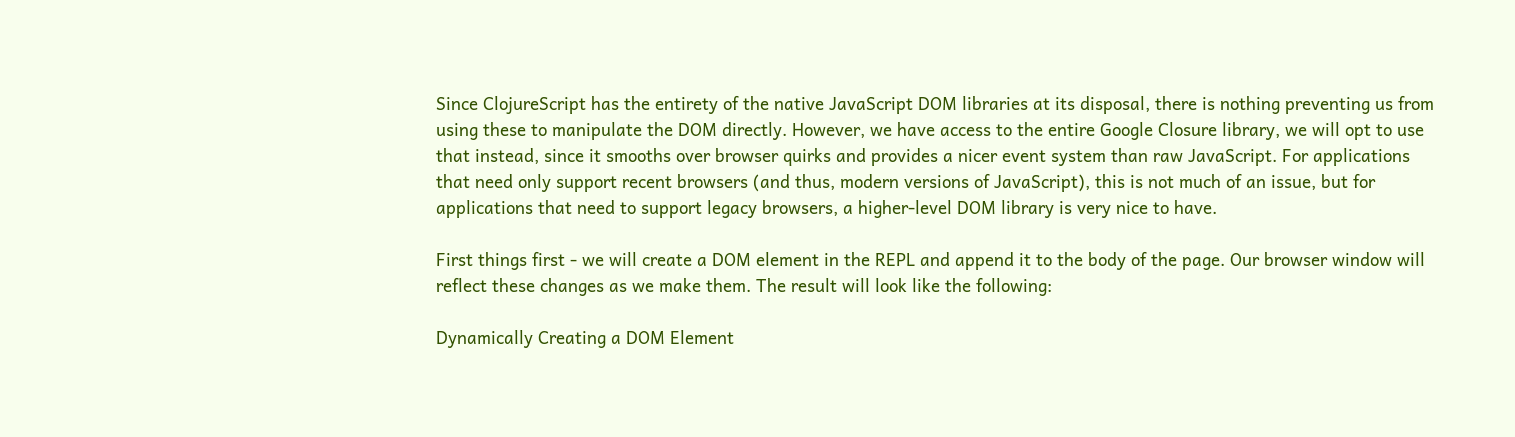Since ClojureScript has the entirety of the native JavaScript DOM libraries at its disposal, there is nothing preventing us from using these to manipulate the DOM directly. However, we have access to the entire Google Closure library, we will opt to use that instead, since it smooths over browser quirks and provides a nicer event system than raw JavaScript. For applications that need only support recent browsers (and thus, modern versions of JavaScript), this is not much of an issue, but for applications that need to support legacy browsers, a higher-level DOM library is very nice to have.

First things first - we will create a DOM element in the REPL and append it to the body of the page. Our browser window will reflect these changes as we make them. The result will look like the following:

Dynamically Creating a DOM Element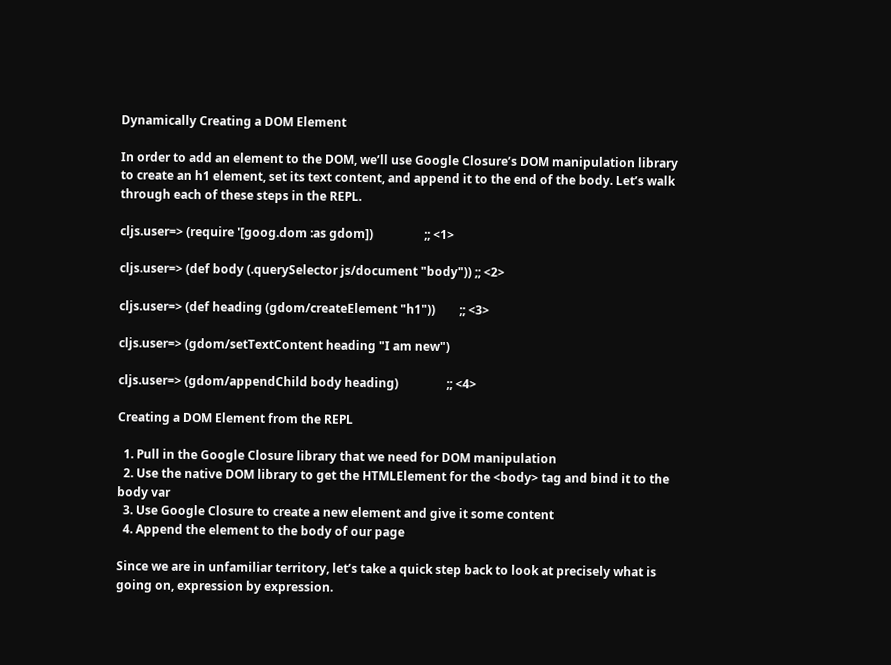Dynamically Creating a DOM Element

In order to add an element to the DOM, we’ll use Google Closure’s DOM manipulation library to create an h1 element, set its text content, and append it to the end of the body. Let’s walk through each of these steps in the REPL.

cljs.user=> (require '[goog.dom :as gdom])                 ;; <1>

cljs.user=> (def body (.querySelector js/document "body")) ;; <2>

cljs.user=> (def heading (gdom/createElement "h1"))        ;; <3>

cljs.user=> (gdom/setTextContent heading "I am new")

cljs.user=> (gdom/appendChild body heading)                ;; <4>

Creating a DOM Element from the REPL

  1. Pull in the Google Closure library that we need for DOM manipulation
  2. Use the native DOM library to get the HTMLElement for the <body> tag and bind it to the body var
  3. Use Google Closure to create a new element and give it some content
  4. Append the element to the body of our page

Since we are in unfamiliar territory, let’s take a quick step back to look at precisely what is going on, expression by expression.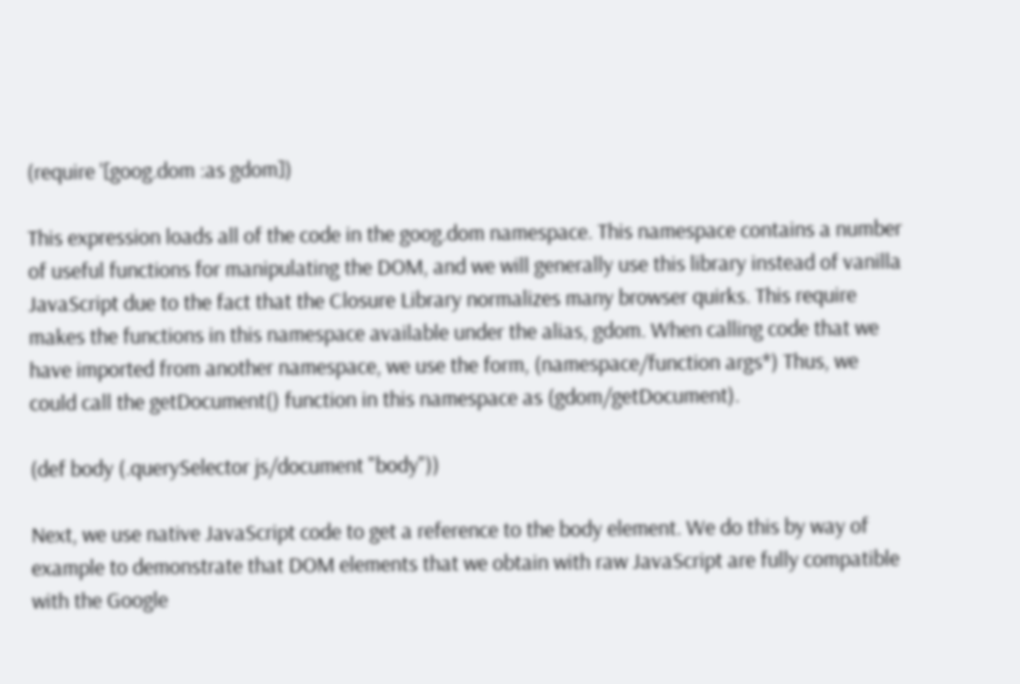(require '[goog.dom :as gdom])

This expression loads all of the code in the goog.dom namespace. This namespace contains a number of useful functions for manipulating the DOM, and we will generally use this library instead of vanilla JavaScript due to the fact that the Closure Library normalizes many browser quirks. This require makes the functions in this namespace available under the alias, gdom. When calling code that we have imported from another namespace, we use the form, (namespace/function args*) Thus, we could call the getDocument() function in this namespace as (gdom/getDocument).

(def body (.querySelector js/document "body"))

Next, we use native JavaScript code to get a reference to the body element. We do this by way of example to demonstrate that DOM elements that we obtain with raw JavaScript are fully compatible with the Google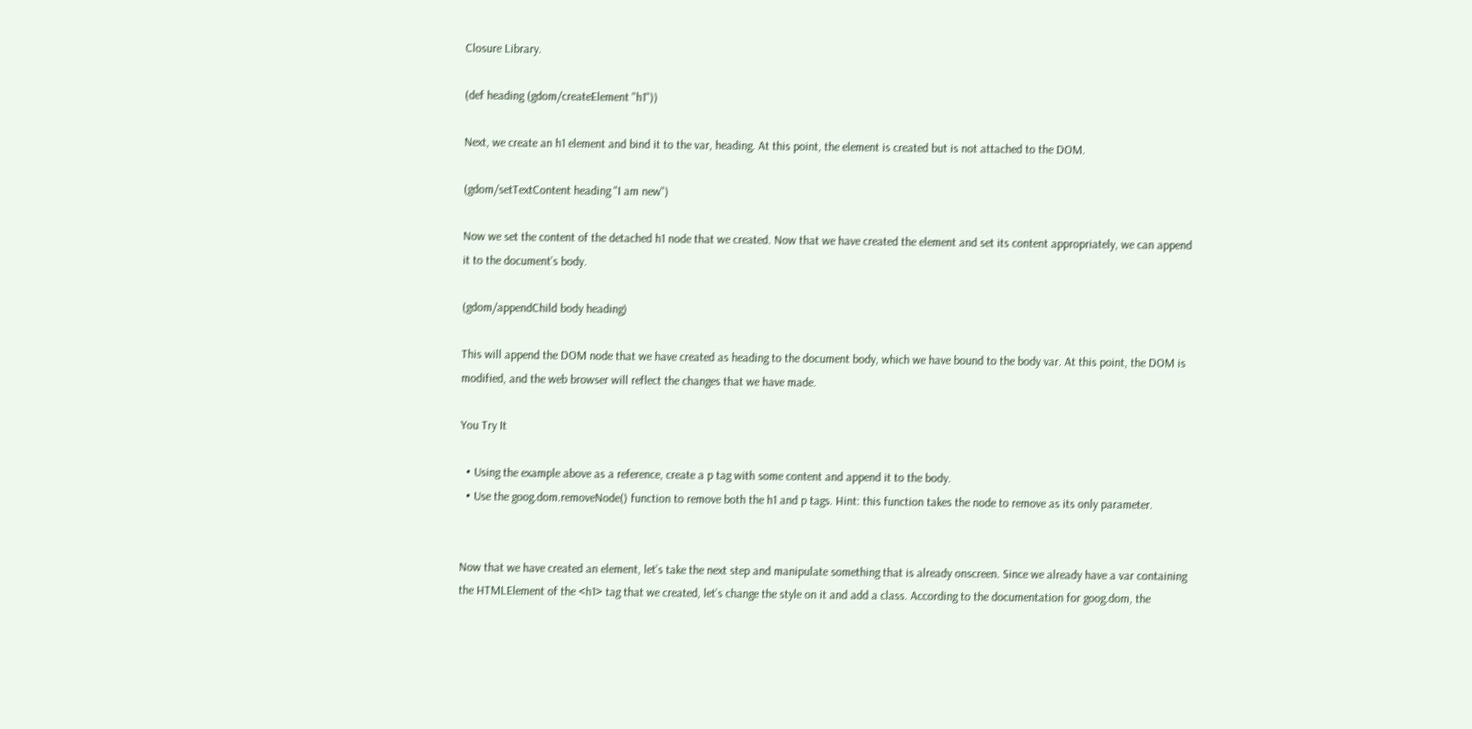Closure Library.

(def heading (gdom/createElement "h1"))

Next, we create an h1 element and bind it to the var, heading. At this point, the element is created but is not attached to the DOM.

(gdom/setTextContent heading "I am new")

Now we set the content of the detached h1 node that we created. Now that we have created the element and set its content appropriately, we can append it to the document’s body.

(gdom/appendChild body heading)

This will append the DOM node that we have created as heading to the document body, which we have bound to the body var. At this point, the DOM is modified, and the web browser will reflect the changes that we have made.

You Try It

  • Using the example above as a reference, create a p tag with some content and append it to the body.
  • Use the goog.dom.removeNode() function to remove both the h1 and p tags. Hint: this function takes the node to remove as its only parameter.


Now that we have created an element, let’s take the next step and manipulate something that is already onscreen. Since we already have a var containing the HTMLElement of the <h1> tag that we created, let’s change the style on it and add a class. According to the documentation for goog.dom, the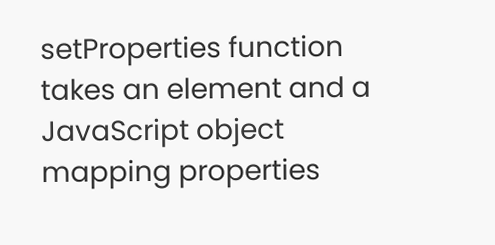setProperties function takes an element and a JavaScript object mapping properties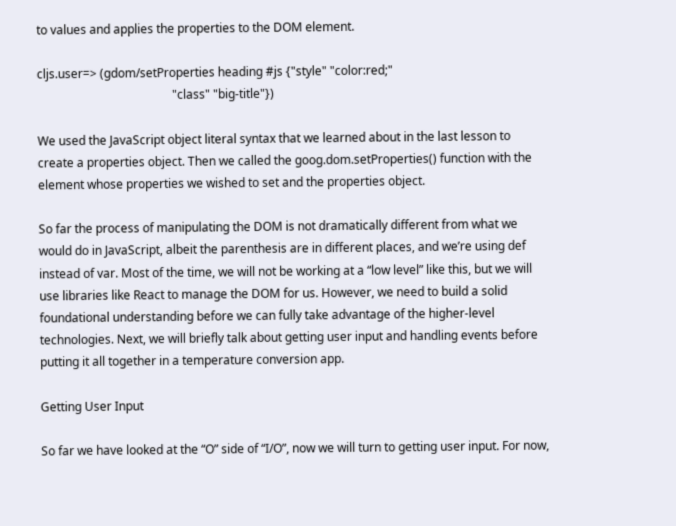to values and applies the properties to the DOM element.

cljs.user=> (gdom/setProperties heading #js {"style" "color:red;"
                                             "class" "big-title"})

We used the JavaScript object literal syntax that we learned about in the last lesson to create a properties object. Then we called the goog.dom.setProperties() function with the element whose properties we wished to set and the properties object.

So far the process of manipulating the DOM is not dramatically different from what we would do in JavaScript, albeit the parenthesis are in different places, and we’re using def instead of var. Most of the time, we will not be working at a “low level” like this, but we will use libraries like React to manage the DOM for us. However, we need to build a solid foundational understanding before we can fully take advantage of the higher-level technologies. Next, we will briefly talk about getting user input and handling events before putting it all together in a temperature conversion app.

Getting User Input

So far we have looked at the “O” side of “I/O”, now we will turn to getting user input. For now,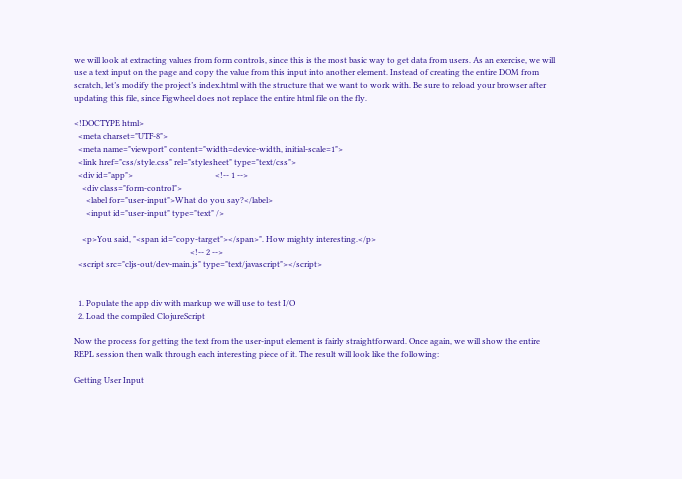we will look at extracting values from form controls, since this is the most basic way to get data from users. As an exercise, we will use a text input on the page and copy the value from this input into another element. Instead of creating the entire DOM from scratch, let’s modify the project’s index.html with the structure that we want to work with. Be sure to reload your browser after updating this file, since Figwheel does not replace the entire html file on the fly.

<!DOCTYPE html>
  <meta charset="UTF-8">
  <meta name="viewport" content="width=device-width, initial-scale=1">
  <link href="css/style.css" rel="stylesheet" type="text/css">
  <div id="app">                                         <!-- 1 -->
    <div class="form-control">
      <label for="user-input">What do you say?</label>
      <input id="user-input" type="text" />

    <p>You said, "<span id="copy-target"></span>". How mighty interesting.</p>
                                                          <!-- 2 -->
  <script src="cljs-out/dev-main.js" type="text/javascript"></script>


  1. Populate the app div with markup we will use to test I/O
  2. Load the compiled ClojureScript

Now the process for getting the text from the user-input element is fairly straightforward. Once again, we will show the entire REPL session then walk through each interesting piece of it. The result will look like the following:

Getting User Input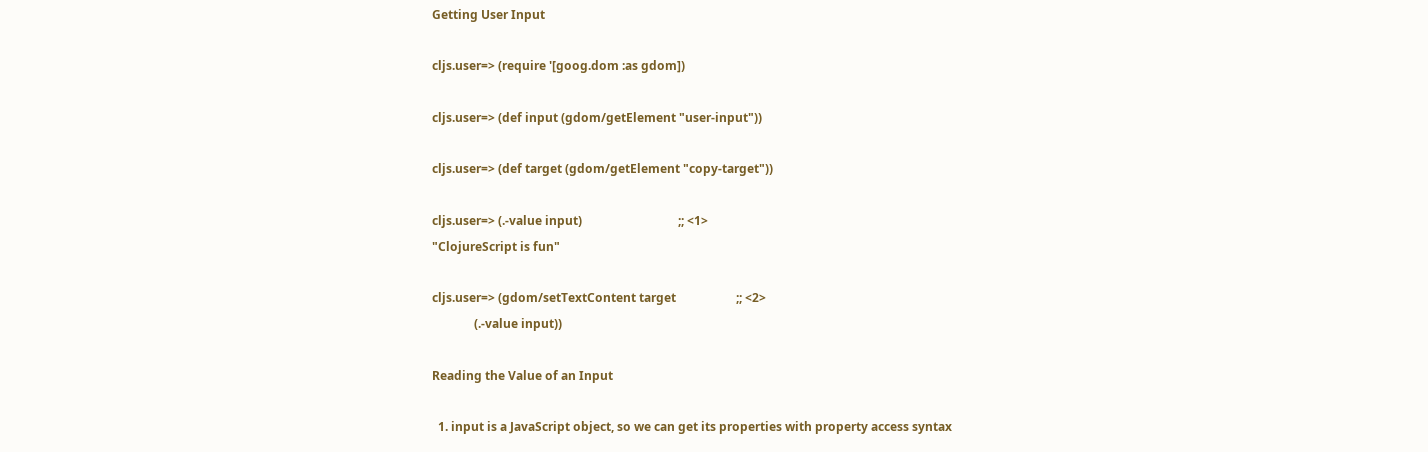Getting User Input

cljs.user=> (require '[goog.dom :as gdom])

cljs.user=> (def input (gdom/getElement "user-input"))

cljs.user=> (def target (gdom/getElement "copy-target"))

cljs.user=> (.-value input)                                ;; <1>
"ClojureScript is fun"

cljs.user=> (gdom/setTextContent target                    ;; <2>
              (.-value input))

Reading the Value of an Input

  1. input is a JavaScript object, so we can get its properties with property access syntax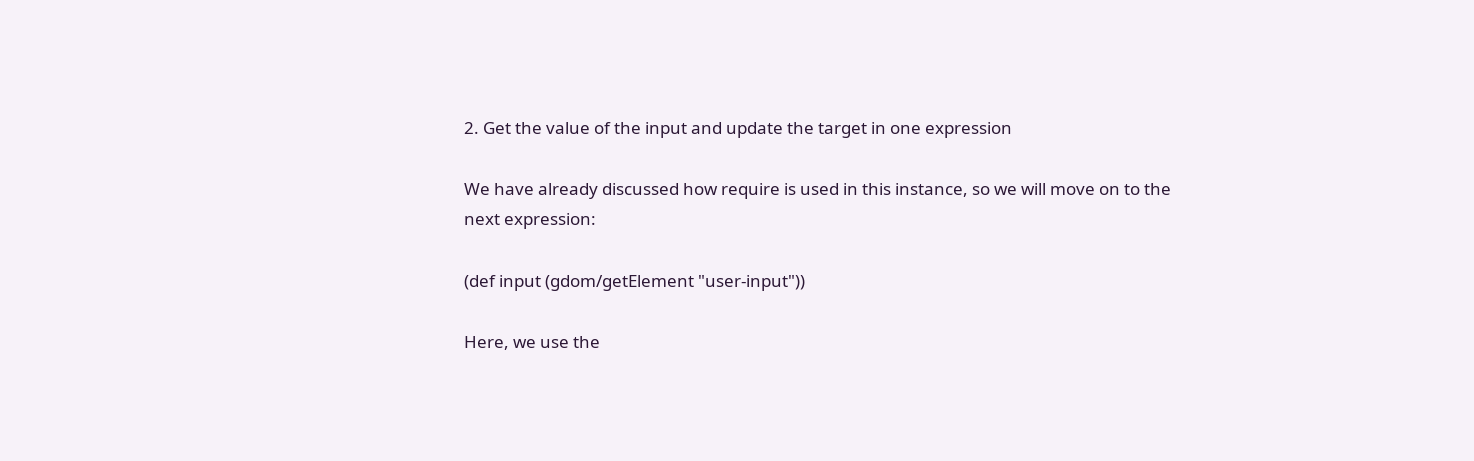2. Get the value of the input and update the target in one expression

We have already discussed how require is used in this instance, so we will move on to the next expression:

(def input (gdom/getElement "user-input"))

Here, we use the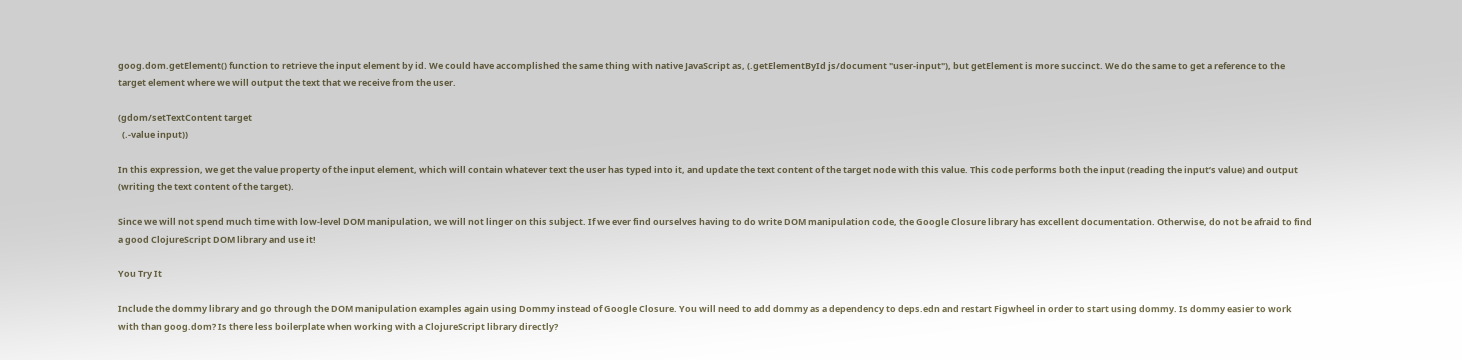goog.dom.getElement() function to retrieve the input element by id. We could have accomplished the same thing with native JavaScript as, (.getElementById js/document "user-input"), but getElement is more succinct. We do the same to get a reference to the target element where we will output the text that we receive from the user.

(gdom/setTextContent target
  (.-value input))

In this expression, we get the value property of the input element, which will contain whatever text the user has typed into it, and update the text content of the target node with this value. This code performs both the input (reading the input’s value) and output (writing the text content of the target).

Since we will not spend much time with low-level DOM manipulation, we will not linger on this subject. If we ever find ourselves having to do write DOM manipulation code, the Google Closure library has excellent documentation. Otherwise, do not be afraid to find a good ClojureScript DOM library and use it!

You Try It

Include the dommy library and go through the DOM manipulation examples again using Dommy instead of Google Closure. You will need to add dommy as a dependency to deps.edn and restart Figwheel in order to start using dommy. Is dommy easier to work with than goog.dom? Is there less boilerplate when working with a ClojureScript library directly?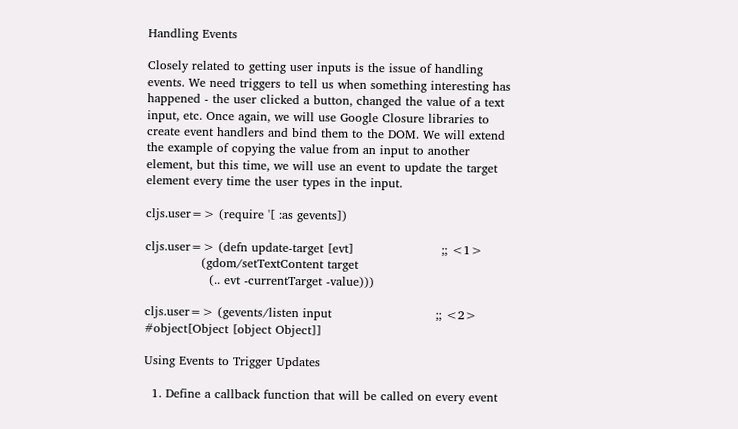Handling Events

Closely related to getting user inputs is the issue of handling events. We need triggers to tell us when something interesting has happened - the user clicked a button, changed the value of a text input, etc. Once again, we will use Google Closure libraries to create event handlers and bind them to the DOM. We will extend the example of copying the value from an input to another element, but this time, we will use an event to update the target element every time the user types in the input.

cljs.user=> (require '[ :as gevents])

cljs.user=> (defn update-target [evt]                      ;; <1>
              (gdom/setTextContent target
                (.. evt -currentTarget -value)))

cljs.user=> (gevents/listen input                          ;; <2>
#object[Object [object Object]]

Using Events to Trigger Updates

  1. Define a callback function that will be called on every event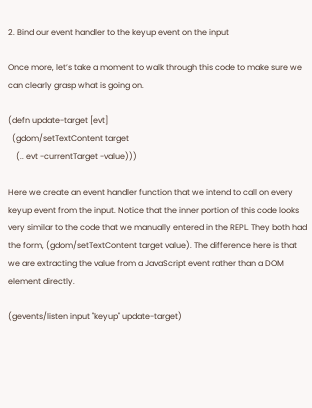2. Bind our event handler to the keyup event on the input

Once more, let’s take a moment to walk through this code to make sure we can clearly grasp what is going on.

(defn update-target [evt]
  (gdom/setTextContent target
    (.. evt -currentTarget -value)))

Here we create an event handler function that we intend to call on every keyup event from the input. Notice that the inner portion of this code looks very similar to the code that we manually entered in the REPL. They both had the form, (gdom/setTextContent target value). The difference here is that we are extracting the value from a JavaScript event rather than a DOM element directly.

(gevents/listen input "keyup" update-target)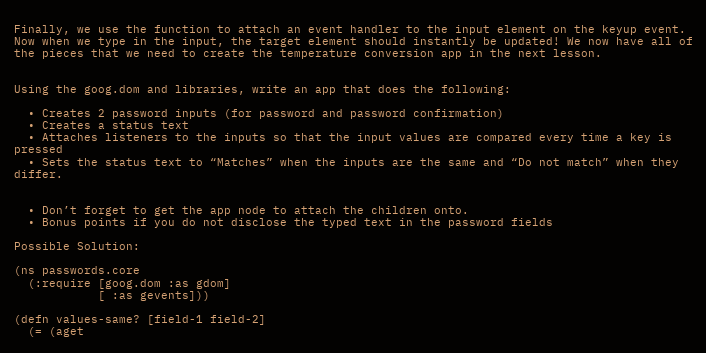Finally, we use the function to attach an event handler to the input element on the keyup event. Now when we type in the input, the target element should instantly be updated! We now have all of the pieces that we need to create the temperature conversion app in the next lesson.


Using the goog.dom and libraries, write an app that does the following:

  • Creates 2 password inputs (for password and password confirmation)
  • Creates a status text
  • Attaches listeners to the inputs so that the input values are compared every time a key is pressed
  • Sets the status text to “Matches” when the inputs are the same and “Do not match” when they differ.


  • Don’t forget to get the app node to attach the children onto.
  • Bonus points if you do not disclose the typed text in the password fields

Possible Solution:

(ns passwords.core
  (:require [goog.dom :as gdom]
            [ :as gevents]))

(defn values-same? [field-1 field-2]
  (= (aget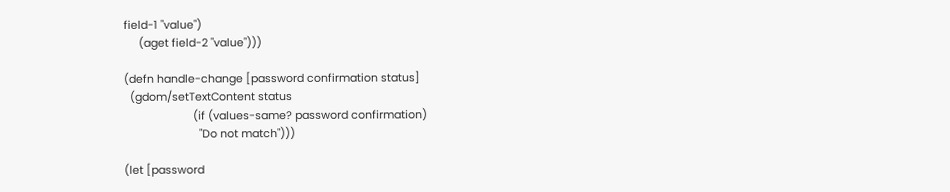field-1 "value")
     (aget field-2 "value")))

(defn handle-change [password confirmation status]
  (gdom/setTextContent status
                       (if (values-same? password confirmation)
                         "Do not match")))

(let [password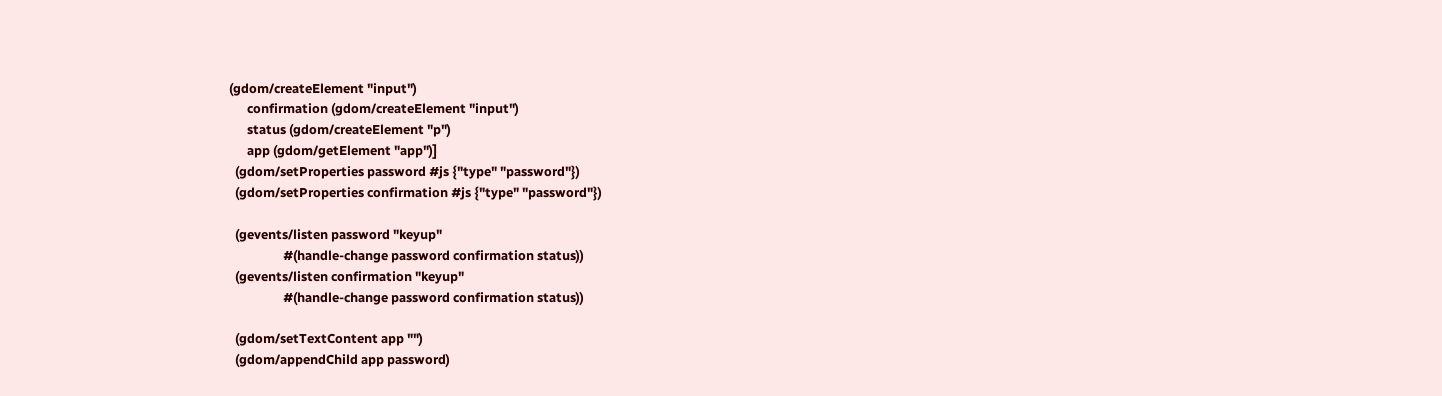(gdom/createElement "input")
      confirmation (gdom/createElement "input")
      status (gdom/createElement "p")
      app (gdom/getElement "app")]
  (gdom/setProperties password #js {"type" "password"})
  (gdom/setProperties confirmation #js {"type" "password"})

  (gevents/listen password "keyup"
                  #(handle-change password confirmation status))
  (gevents/listen confirmation "keyup"
                  #(handle-change password confirmation status))

  (gdom/setTextContent app "")
  (gdom/appendChild app password)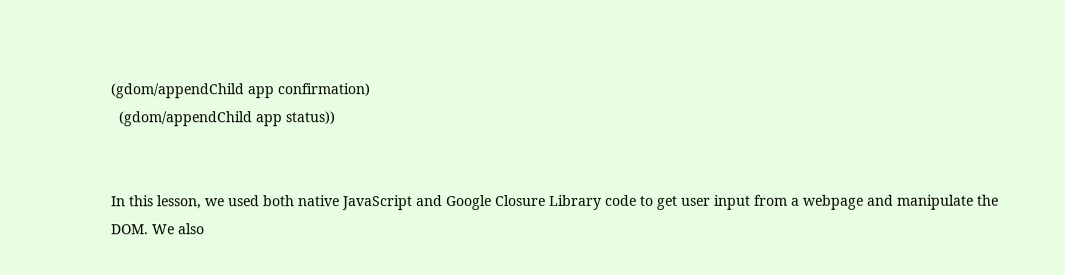(gdom/appendChild app confirmation)
  (gdom/appendChild app status))


In this lesson, we used both native JavaScript and Google Closure Library code to get user input from a webpage and manipulate the DOM. We also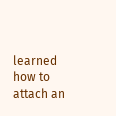learned how to attach an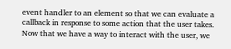event handler to an element so that we can evaluate a callback in response to some action that the user takes. Now that we have a way to interact with the user, we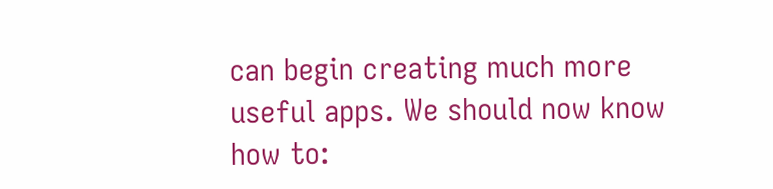can begin creating much more useful apps. We should now know how to: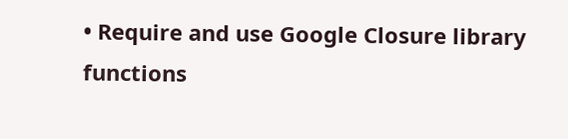• Require and use Google Closure library functions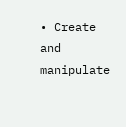• Create and manipulate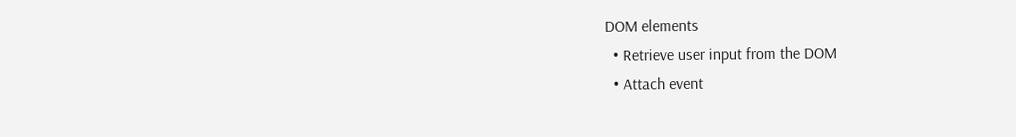DOM elements
  • Retrieve user input from the DOM
  • Attach event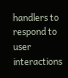handlers to respond to user interactions